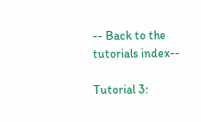-- Back to the tutorials index--

Tutorial 3: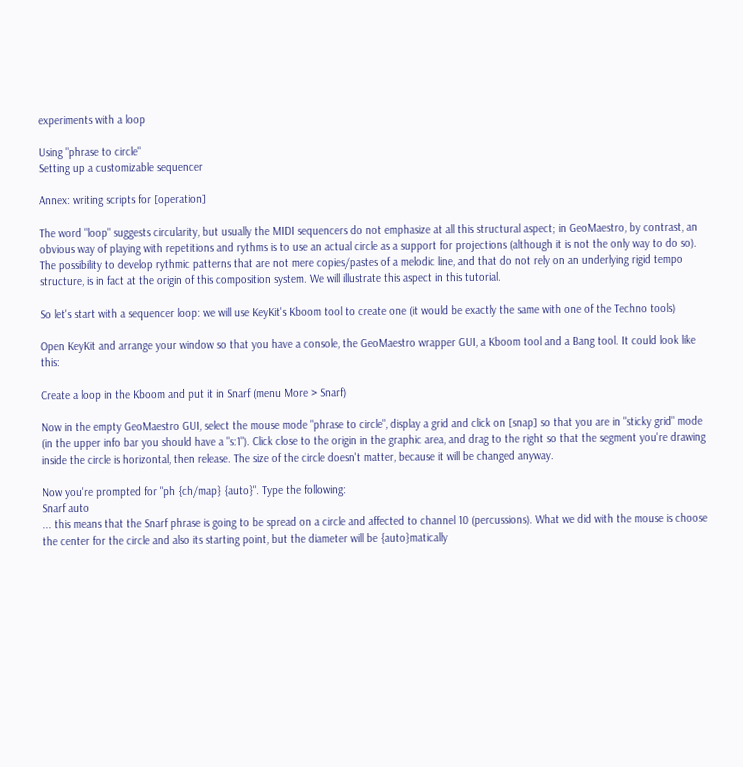experiments with a loop

Using "phrase to circle"
Setting up a customizable sequencer

Annex: writing scripts for [operation]

The word "loop" suggests circularity, but usually the MIDI sequencers do not emphasize at all this structural aspect; in GeoMaestro, by contrast, an obvious way of playing with repetitions and rythms is to use an actual circle as a support for projections (although it is not the only way to do so). The possibility to develop rythmic patterns that are not mere copies/pastes of a melodic line, and that do not rely on an underlying rigid tempo structure, is in fact at the origin of this composition system. We will illustrate this aspect in this tutorial.

So let's start with a sequencer loop: we will use KeyKit's Kboom tool to create one (it would be exactly the same with one of the Techno tools)

Open KeyKit and arrange your window so that you have a console, the GeoMaestro wrapper GUI, a Kboom tool and a Bang tool. It could look like this:

Create a loop in the Kboom and put it in Snarf (menu More > Snarf)

Now in the empty GeoMaestro GUI, select the mouse mode "phrase to circle", display a grid and click on [snap] so that you are in "sticky grid" mode (in the upper info bar you should have a "s:1"). Click close to the origin in the graphic area, and drag to the right so that the segment you're drawing inside the circle is horizontal, then release. The size of the circle doesn't matter, because it will be changed anyway.

Now you're prompted for "ph {ch/map} {auto}". Type the following:
Snarf auto
... this means that the Snarf phrase is going to be spread on a circle and affected to channel 10 (percussions). What we did with the mouse is choose the center for the circle and also its starting point, but the diameter will be {auto}matically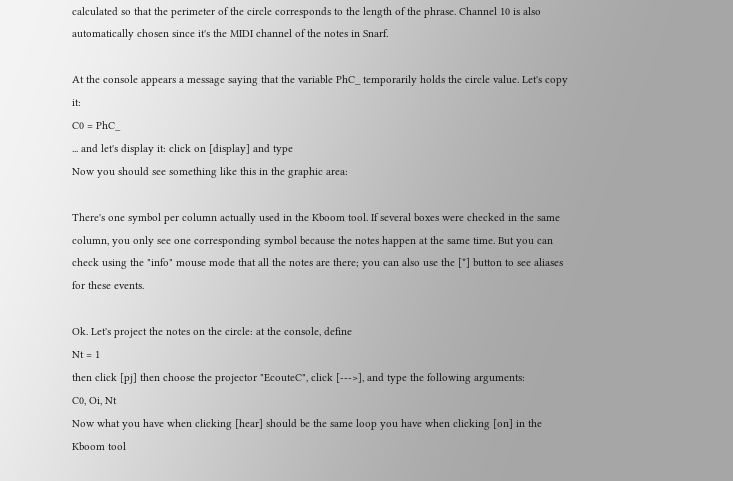calculated so that the perimeter of the circle corresponds to the length of the phrase. Channel 10 is also automatically chosen since it's the MIDI channel of the notes in Snarf.

At the console appears a message saying that the variable PhC_ temporarily holds the circle value. Let's copy it:
C0 = PhC_
... and let's display it: click on [display] and type
Now you should see something like this in the graphic area:

There's one symbol per column actually used in the Kboom tool. If several boxes were checked in the same column, you only see one corresponding symbol because the notes happen at the same time. But you can check using the "info" mouse mode that all the notes are there; you can also use the [*] button to see aliases for these events.

Ok. Let's project the notes on the circle: at the console, define
Nt = 1
then click [pj] then choose the projector "EcouteC", click [--->], and type the following arguments:
C0, Oi, Nt
Now what you have when clicking [hear] should be the same loop you have when clicking [on] in the Kboom tool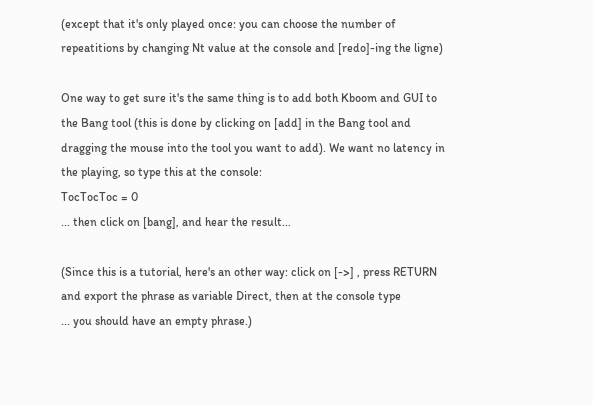(except that it's only played once: you can choose the number of repeatitions by changing Nt value at the console and [redo]-ing the ligne)

One way to get sure it's the same thing is to add both Kboom and GUI to the Bang tool (this is done by clicking on [add] in the Bang tool and dragging the mouse into the tool you want to add). We want no latency in the playing, so type this at the console:
TocTocToc = 0
... then click on [bang], and hear the result...

(Since this is a tutorial, here's an other way: click on [->] , press RETURN and export the phrase as variable Direct, then at the console type
... you should have an empty phrase.)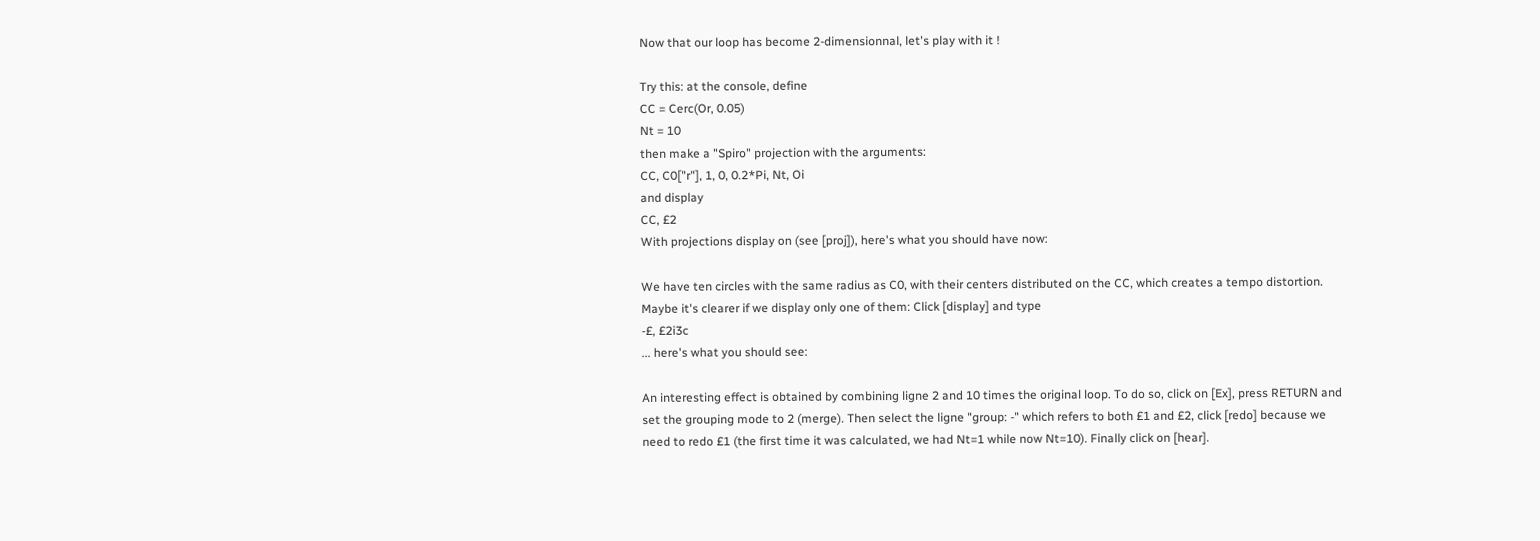Now that our loop has become 2-dimensionnal, let's play with it !

Try this: at the console, define
CC = Cerc(Or, 0.05)
Nt = 10
then make a "Spiro" projection with the arguments:
CC, C0["r"], 1, 0, 0.2*Pi, Nt, Oi
and display
CC, £2
With projections display on (see [proj]), here's what you should have now:

We have ten circles with the same radius as C0, with their centers distributed on the CC, which creates a tempo distortion. Maybe it's clearer if we display only one of them: Click [display] and type
-£, £2i3c
... here's what you should see:

An interesting effect is obtained by combining ligne 2 and 10 times the original loop. To do so, click on [Ex], press RETURN and set the grouping mode to 2 (merge). Then select the ligne "group: -" which refers to both £1 and £2, click [redo] because we need to redo £1 (the first time it was calculated, we had Nt=1 while now Nt=10). Finally click on [hear].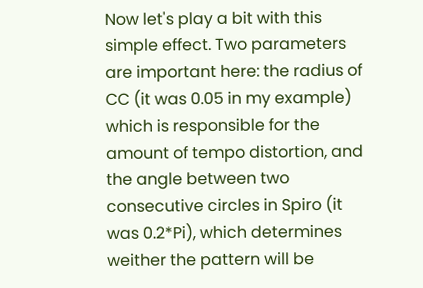Now let's play a bit with this simple effect. Two parameters are important here: the radius of CC (it was 0.05 in my example) which is responsible for the amount of tempo distortion, and the angle between two consecutive circles in Spiro (it was 0.2*Pi), which determines weither the pattern will be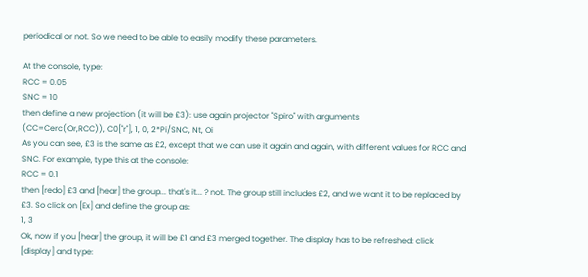periodical or not. So we need to be able to easily modify these parameters.

At the console, type:
RCC = 0.05
SNC = 10
then define a new projection (it will be £3): use again projector "Spiro" with arguments
(CC=Cerc(Or,RCC)), C0["r"], 1, 0, 2*Pi/SNC, Nt, Oi
As you can see, £3 is the same as £2, except that we can use it again and again, with different values for RCC and SNC. For example, type this at the console:
RCC = 0.1
then [redo] £3 and [hear] the group... that's it... ? not. The group still includes £2, and we want it to be replaced by £3. So click on [Ex] and define the group as:
1, 3
Ok, now if you [hear] the group, it will be £1 and £3 merged together. The display has to be refreshed: click [display] and type: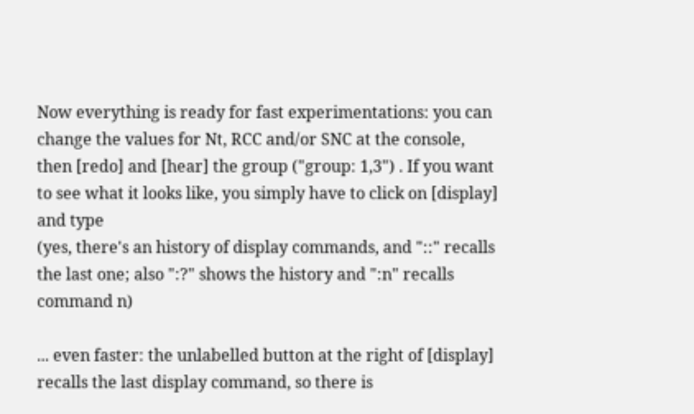Now everything is ready for fast experimentations: you can change the values for Nt, RCC and/or SNC at the console, then [redo] and [hear] the group ("group: 1,3") . If you want to see what it looks like, you simply have to click on [display] and type
(yes, there's an history of display commands, and "::" recalls the last one; also ":?" shows the history and ":n" recalls command n)

... even faster: the unlabelled button at the right of [display] recalls the last display command, so there is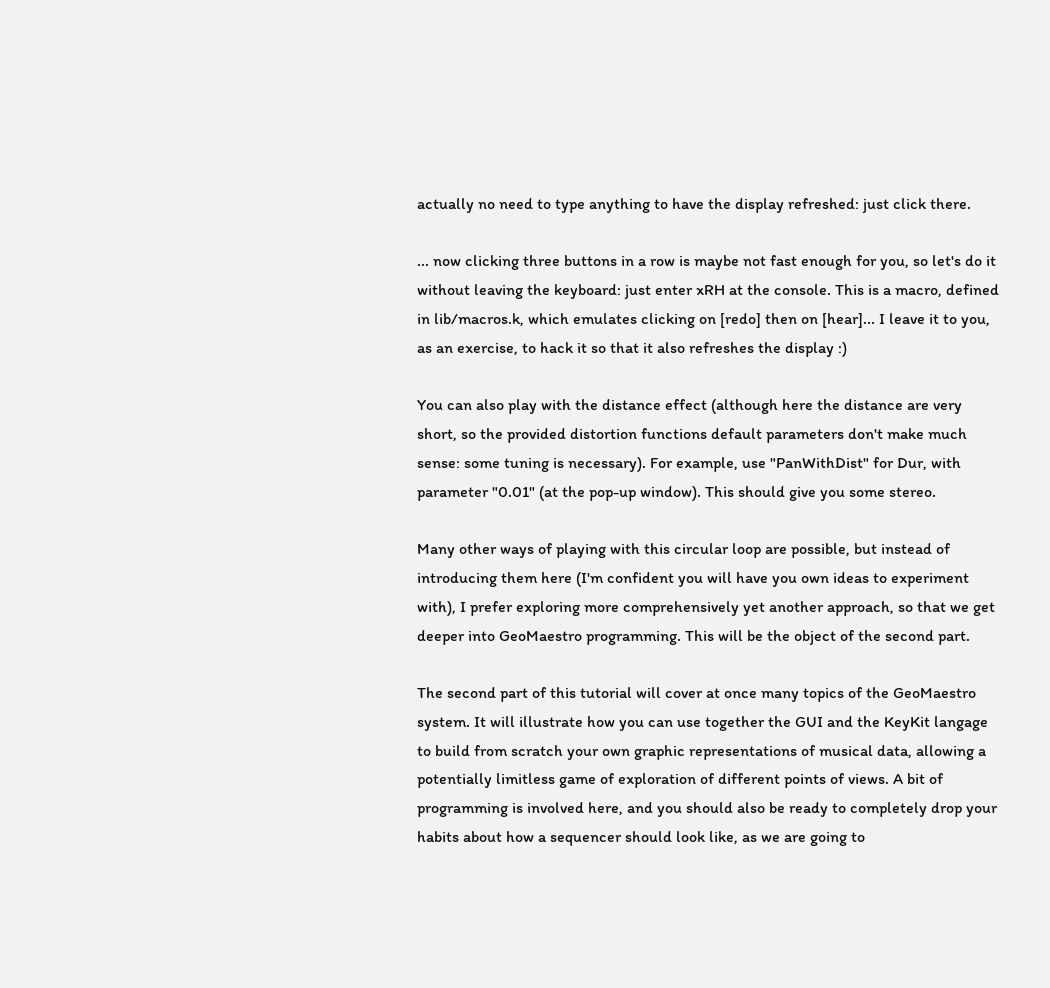actually no need to type anything to have the display refreshed: just click there.

... now clicking three buttons in a row is maybe not fast enough for you, so let's do it without leaving the keyboard: just enter xRH at the console. This is a macro, defined in lib/macros.k, which emulates clicking on [redo] then on [hear]... I leave it to you, as an exercise, to hack it so that it also refreshes the display :)

You can also play with the distance effect (although here the distance are very short, so the provided distortion functions default parameters don't make much sense: some tuning is necessary). For example, use "PanWithDist" for Dur, with parameter "0.01" (at the pop-up window). This should give you some stereo.

Many other ways of playing with this circular loop are possible, but instead of introducing them here (I'm confident you will have you own ideas to experiment with), I prefer exploring more comprehensively yet another approach, so that we get deeper into GeoMaestro programming. This will be the object of the second part.

The second part of this tutorial will cover at once many topics of the GeoMaestro system. It will illustrate how you can use together the GUI and the KeyKit langage to build from scratch your own graphic representations of musical data, allowing a potentially limitless game of exploration of different points of views. A bit of programming is involved here, and you should also be ready to completely drop your habits about how a sequencer should look like, as we are going to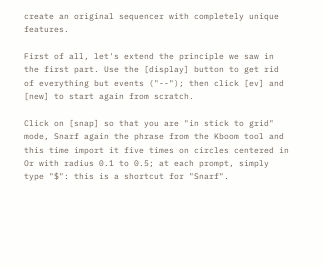create an original sequencer with completely unique features.

First of all, let's extend the principle we saw in the first part. Use the [display] button to get rid of everything but events ("--"); then click [ev] and [new] to start again from scratch.

Click on [snap] so that you are "in stick to grid" mode, Snarf again the phrase from the Kboom tool and this time import it five times on circles centered in Or with radius 0.1 to 0.5; at each prompt, simply type "$": this is a shortcut for "Snarf".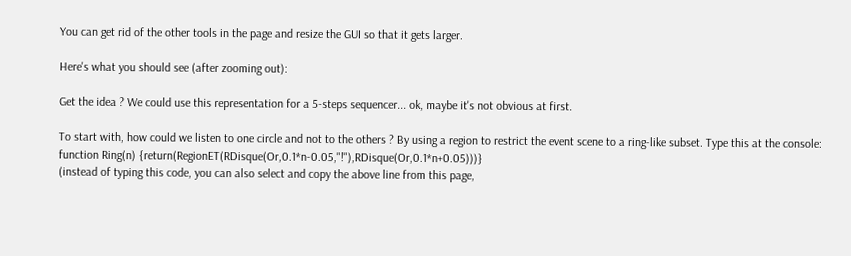You can get rid of the other tools in the page and resize the GUI so that it gets larger.

Here's what you should see (after zooming out):

Get the idea ? We could use this representation for a 5-steps sequencer... ok, maybe it's not obvious at first.

To start with, how could we listen to one circle and not to the others ? By using a region to restrict the event scene to a ring-like subset. Type this at the console:
function Ring(n) {return(RegionET(RDisque(Or,0.1*n-0.05,"!"),RDisque(Or,0.1*n+0.05)))}
(instead of typing this code, you can also select and copy the above line from this page,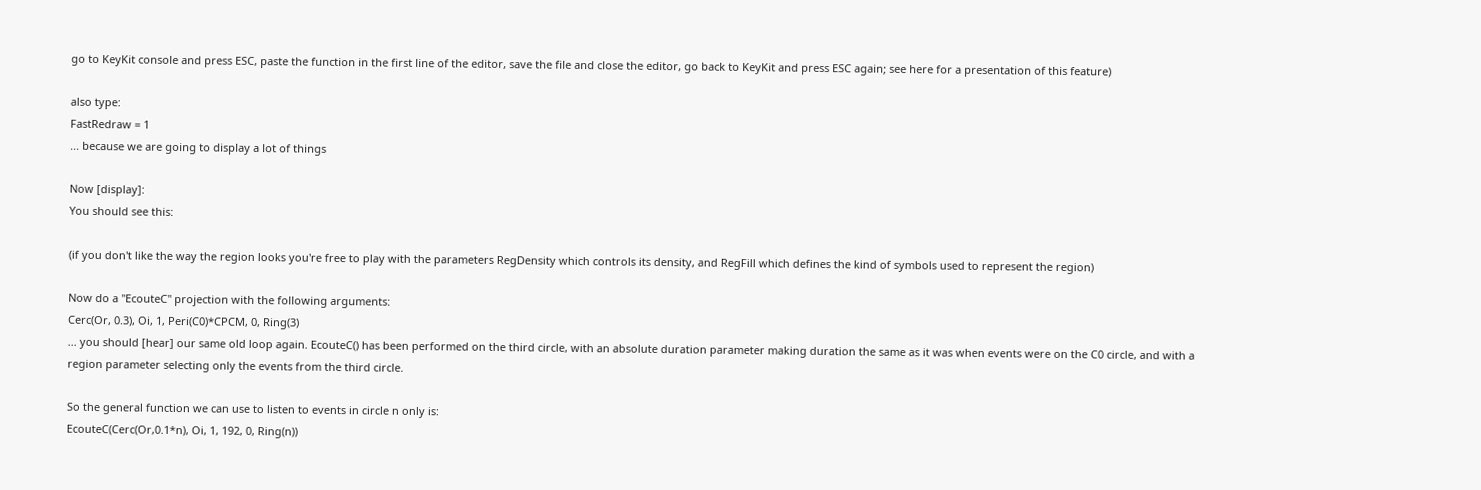go to KeyKit console and press ESC, paste the function in the first line of the editor, save the file and close the editor, go back to KeyKit and press ESC again; see here for a presentation of this feature)

also type:
FastRedraw = 1
... because we are going to display a lot of things

Now [display]:
You should see this:

(if you don't like the way the region looks you're free to play with the parameters RegDensity which controls its density, and RegFill which defines the kind of symbols used to represent the region)

Now do a "EcouteC" projection with the following arguments:
Cerc(Or, 0.3), Oi, 1, Peri(C0)*CPCM, 0, Ring(3)
... you should [hear] our same old loop again. EcouteC() has been performed on the third circle, with an absolute duration parameter making duration the same as it was when events were on the C0 circle, and with a region parameter selecting only the events from the third circle.

So the general function we can use to listen to events in circle n only is:
EcouteC(Cerc(Or,0.1*n), Oi, 1, 192, 0, Ring(n))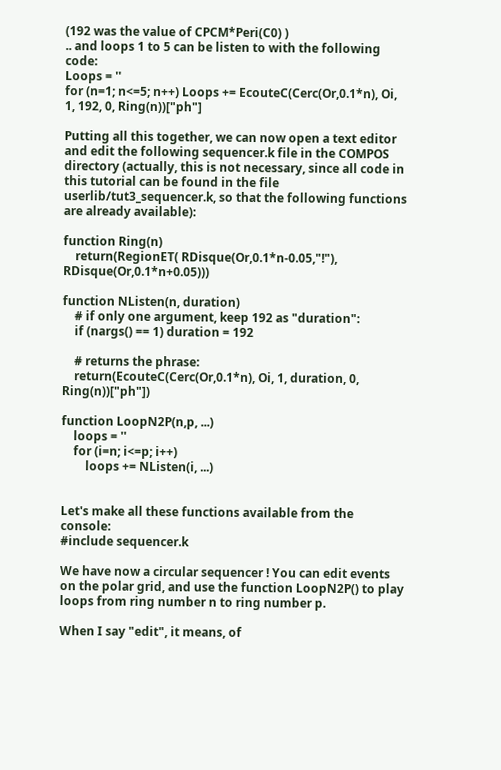(192 was the value of CPCM*Peri(C0) )
.. and loops 1 to 5 can be listen to with the following code:
Loops = ''
for (n=1; n<=5; n++) Loops += EcouteC(Cerc(Or,0.1*n), Oi, 1, 192, 0, Ring(n))["ph"]

Putting all this together, we can now open a text editor and edit the following sequencer.k file in the COMPOS directory (actually, this is not necessary, since all code in this tutorial can be found in the file userlib/tut3_sequencer.k, so that the following functions are already available):

function Ring(n)
    return(RegionET( RDisque(Or,0.1*n-0.05,"!"), RDisque(Or,0.1*n+0.05)))

function NListen(n, duration)
    # if only one argument, keep 192 as "duration":
    if (nargs() == 1) duration = 192

    # returns the phrase:
    return(EcouteC(Cerc(Or,0.1*n), Oi, 1, duration, 0, Ring(n))["ph"])

function LoopN2P(n,p, ...)
    loops = ''
    for (i=n; i<=p; i++)
        loops += NListen(i, ...)


Let's make all these functions available from the console:
#include sequencer.k

We have now a circular sequencer ! You can edit events on the polar grid, and use the function LoopN2P() to play loops from ring number n to ring number p.

When I say "edit", it means, of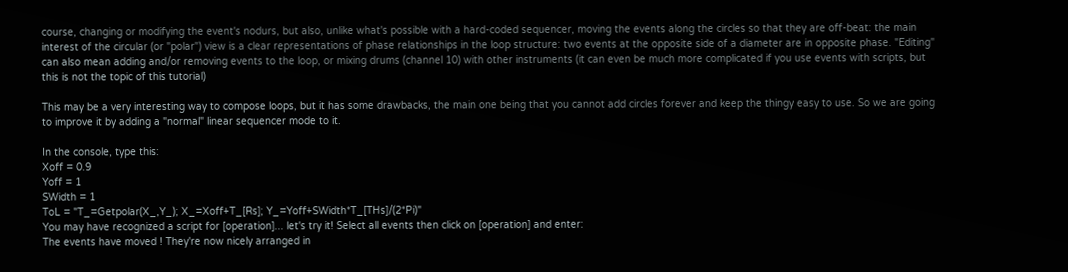course, changing or modifying the event's nodurs, but also, unlike what's possible with a hard-coded sequencer, moving the events along the circles so that they are off-beat: the main interest of the circular (or "polar") view is a clear representations of phase relationships in the loop structure: two events at the opposite side of a diameter are in opposite phase. "Editing" can also mean adding and/or removing events to the loop, or mixing drums (channel 10) with other instruments (it can even be much more complicated if you use events with scripts, but this is not the topic of this tutorial)

This may be a very interesting way to compose loops, but it has some drawbacks, the main one being that you cannot add circles forever and keep the thingy easy to use. So we are going to improve it by adding a "normal" linear sequencer mode to it.

In the console, type this:
Xoff = 0.9
Yoff = 1
SWidth = 1
ToL = "T_=Getpolar(X_,Y_); X_=Xoff+T_[Rs]; Y_=Yoff+SWidth*T_[THs]/(2*Pi)"
You may have recognized a script for [operation]... let's try it! Select all events then click on [operation] and enter:
The events have moved ! They're now nicely arranged in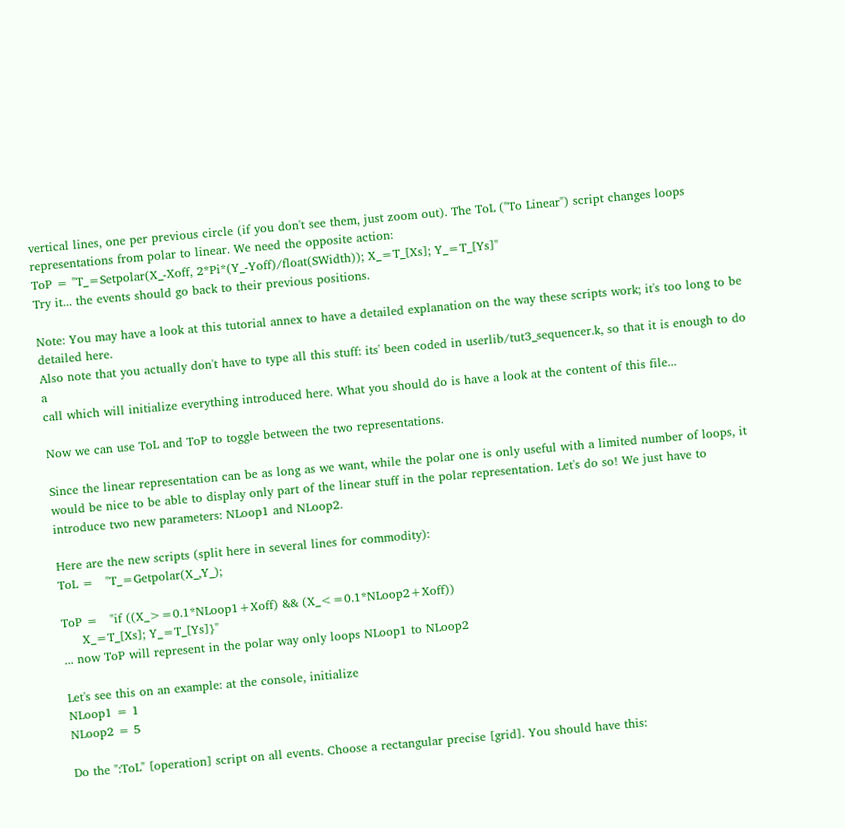vertical lines, one per previous circle (if you don't see them, just zoom out). The ToL ("To Linear") script changes loops representations from polar to linear. We need the opposite action:
ToP = "T_=Setpolar(X_-Xoff, 2*Pi*(Y_-Yoff)/float(SWidth)); X_=T_[Xs]; Y_=T_[Ys]"
Try it... the events should go back to their previous positions.

Note: You may have a look at this tutorial annex to have a detailed explanation on the way these scripts work; it's too long to be detailed here.
Also note that you actually don't have to type all this stuff: its' been coded in userlib/tut3_sequencer.k, so that it is enough to do a
call which will initialize everything introduced here. What you should do is have a look at the content of this file...

Now we can use ToL and ToP to toggle between the two representations.

Since the linear representation can be as long as we want, while the polar one is only useful with a limited number of loops, it would be nice to be able to display only part of the linear stuff in the polar representation. Let's do so! We just have to introduce two new parameters: NLoop1 and NLoop2.

Here are the new scripts (split here in several lines for commodity):
ToL =   "T_=Getpolar(X_,Y_);

ToP =   "if ((X_>=0.1*NLoop1+Xoff) && (X_<=0.1*NLoop2+Xoff))
     X_=T_[Xs]; Y_=T_[Ys]}"
... now ToP will represent in the polar way only loops NLoop1 to NLoop2

Let's see this on an example: at the console, initialize
NLoop1 = 1
NLoop2 = 5

Do the ":ToL" [operation] script on all events. Choose a rectangular precise [grid]. You should have this: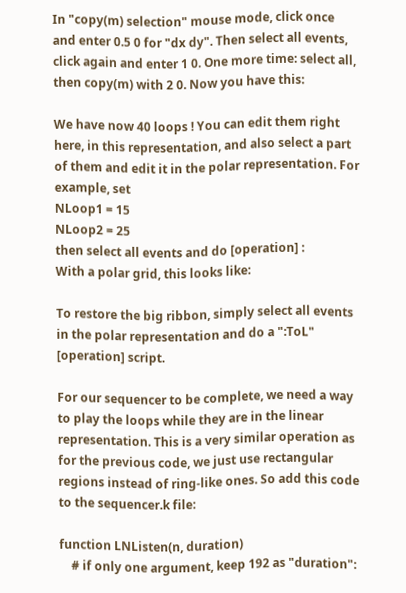In "copy(m) selection" mouse mode, click once and enter 0.5 0 for "dx dy". Then select all events, click again and enter 1 0. One more time: select all, then copy(m) with 2 0. Now you have this:

We have now 40 loops ! You can edit them right here, in this representation, and also select a part of them and edit it in the polar representation. For example, set
NLoop1 = 15
NLoop2 = 25
then select all events and do [operation] :
With a polar grid, this looks like:

To restore the big ribbon, simply select all events in the polar representation and do a ":ToL" [operation] script.

For our sequencer to be complete, we need a way to play the loops while they are in the linear representation. This is a very similar operation as for the previous code, we just use rectangular regions instead of ring-like ones. So add this code to the sequencer.k file:

function LNListen(n, duration)
    # if only one argument, keep 192 as "duration":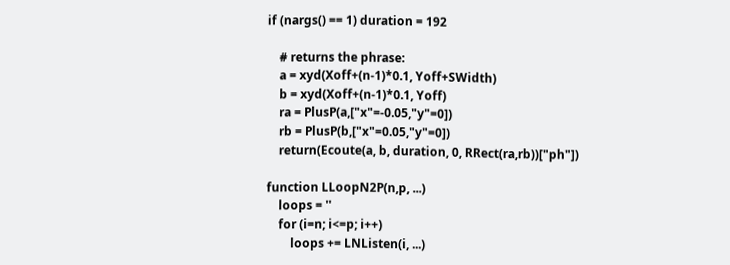if (nargs() == 1) duration = 192

    # returns the phrase:
    a = xyd(Xoff+(n-1)*0.1, Yoff+SWidth)
    b = xyd(Xoff+(n-1)*0.1, Yoff)
    ra = PlusP(a,["x"=-0.05,"y"=0])
    rb = PlusP(b,["x"=0.05,"y"=0])
    return(Ecoute(a, b, duration, 0, RRect(ra,rb))["ph"])

function LLoopN2P(n,p, ...)
    loops = ''
    for (i=n; i<=p; i++)
        loops += LNListen(i, ...)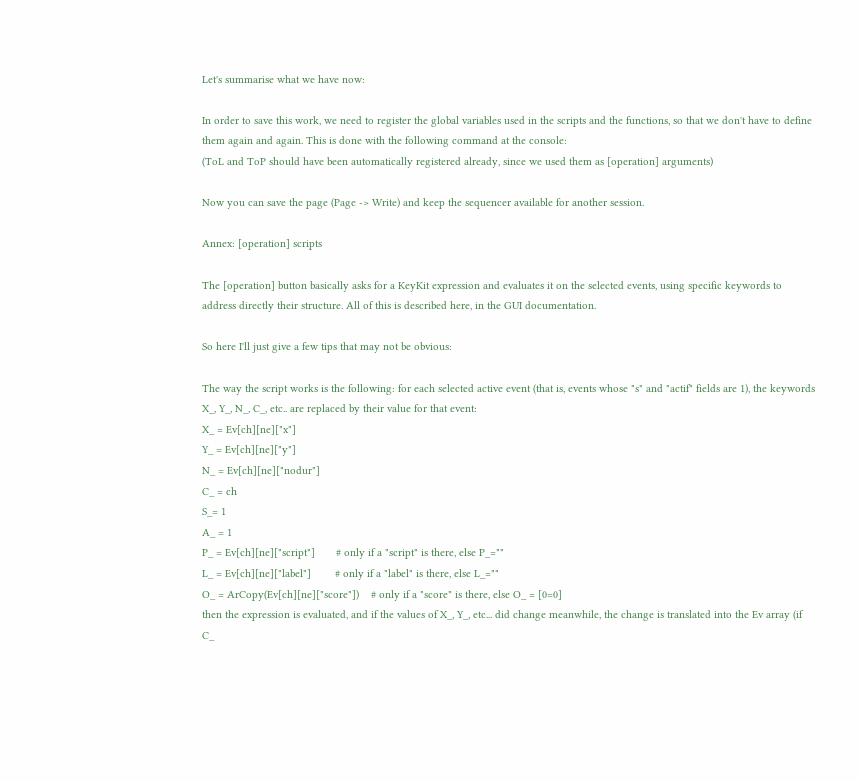Let's summarise what we have now:

In order to save this work, we need to register the global variables used in the scripts and the functions, so that we don't have to define them again and again. This is done with the following command at the console:
(ToL and ToP should have been automatically registered already, since we used them as [operation] arguments)

Now you can save the page (Page -> Write) and keep the sequencer available for another session.

Annex: [operation] scripts

The [operation] button basically asks for a KeyKit expression and evaluates it on the selected events, using specific keywords to address directly their structure. All of this is described here, in the GUI documentation.

So here I'll just give a few tips that may not be obvious:

The way the script works is the following: for each selected active event (that is, events whose "s" and "actif" fields are 1), the keywords X_, Y_, N_, C_, etc.. are replaced by their value for that event:
X_ = Ev[ch][ne]["x"]
Y_ = Ev[ch][ne]["y"]
N_ = Ev[ch][ne]["nodur"]
C_ = ch
S_= 1
A_ = 1
P_ = Ev[ch][ne]["script"]       # only if a "script" is there, else P_=""
L_ = Ev[ch][ne]["label"]        # only if a "label" is there, else L_=""
O_ = ArCopy(Ev[ch][ne]["score"])    # only if a "score" is there, else O_ = [0=0]
then the expression is evaluated, and if the values of X_, Y_, etc... did change meanwhile, the change is translated into the Ev array (if C_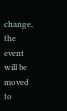change, the event will be moved to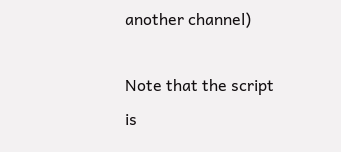another channel)

Note that the script is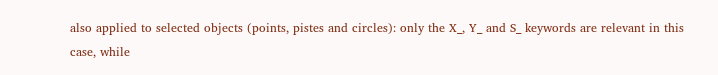also applied to selected objects (points, pistes and circles): only the X_, Y_ and S_ keywords are relevant in this case, while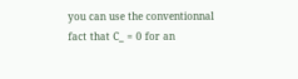you can use the conventionnal fact that C_ = 0 for an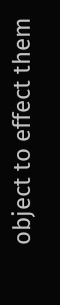object to effect them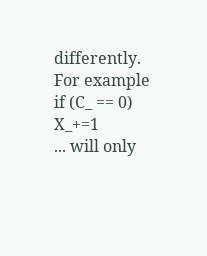differently. For example
if (C_ == 0) X_+=1
... will only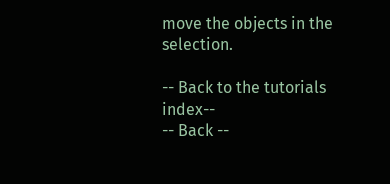move the objects in the selection.

-- Back to the tutorials index--
-- Back --